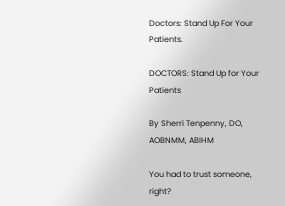Doctors: Stand Up For Your Patients.

DOCTORS: Stand Up for Your Patients

By Sherri Tenpenny, DO, AOBNMM, ABIHM

You had to trust someone, right?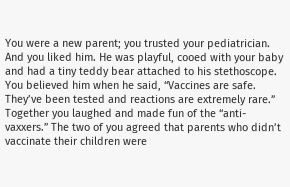You were a new parent; you trusted your pediatrician. And you liked him. He was playful, cooed with your baby and had a tiny teddy bear attached to his stethoscope. You believed him when he said, “Vaccines are safe. They’ve been tested and reactions are extremely rare.” Together you laughed and made fun of the “anti-vaxxers.” The two of you agreed that parents who didn’t vaccinate their children were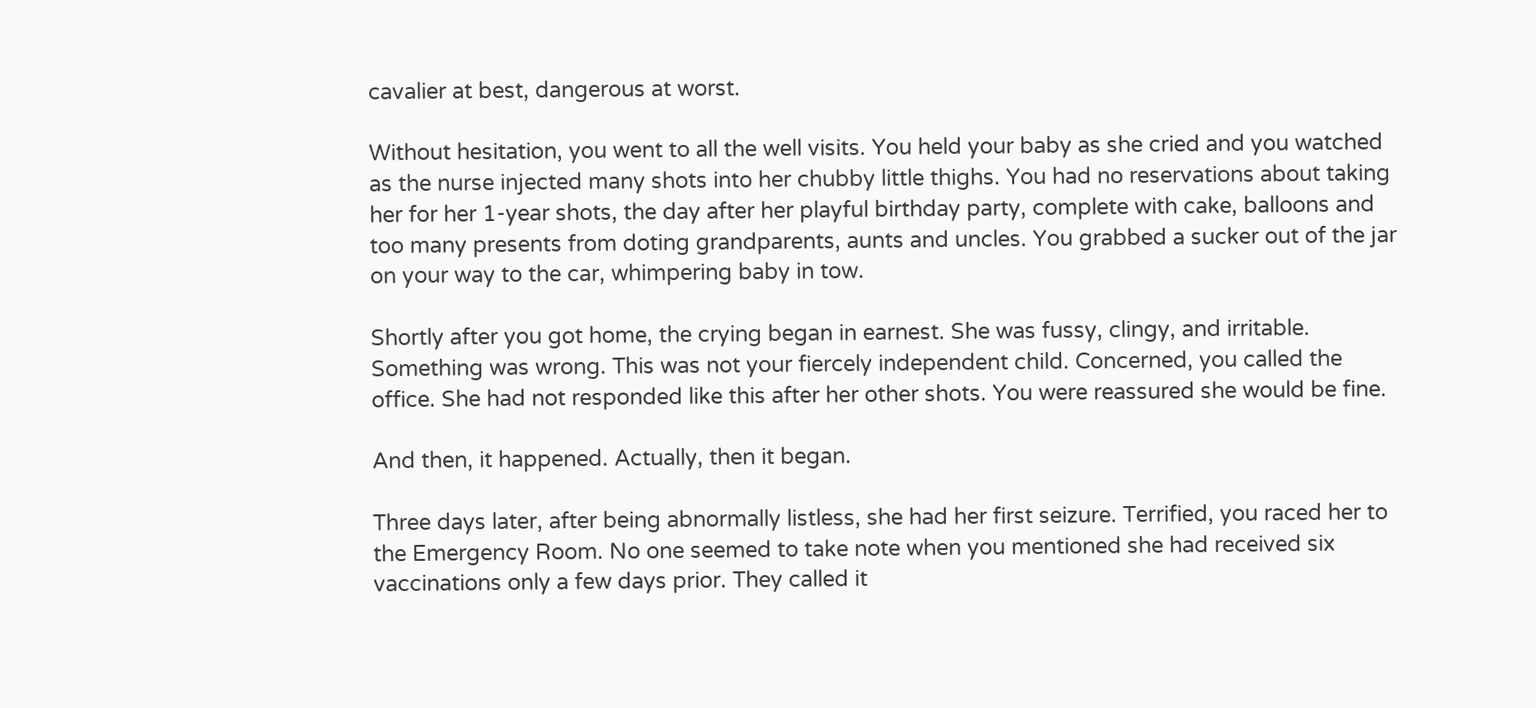cavalier at best, dangerous at worst.

Without hesitation, you went to all the well visits. You held your baby as she cried and you watched as the nurse injected many shots into her chubby little thighs. You had no reservations about taking her for her 1-year shots, the day after her playful birthday party, complete with cake, balloons and too many presents from doting grandparents, aunts and uncles. You grabbed a sucker out of the jar on your way to the car, whimpering baby in tow.

Shortly after you got home, the crying began in earnest. She was fussy, clingy, and irritable. Something was wrong. This was not your fiercely independent child. Concerned, you called the office. She had not responded like this after her other shots. You were reassured she would be fine.

And then, it happened. Actually, then it began.

Three days later, after being abnormally listless, she had her first seizure. Terrified, you raced her to the Emergency Room. No one seemed to take note when you mentioned she had received six vaccinations only a few days prior. They called it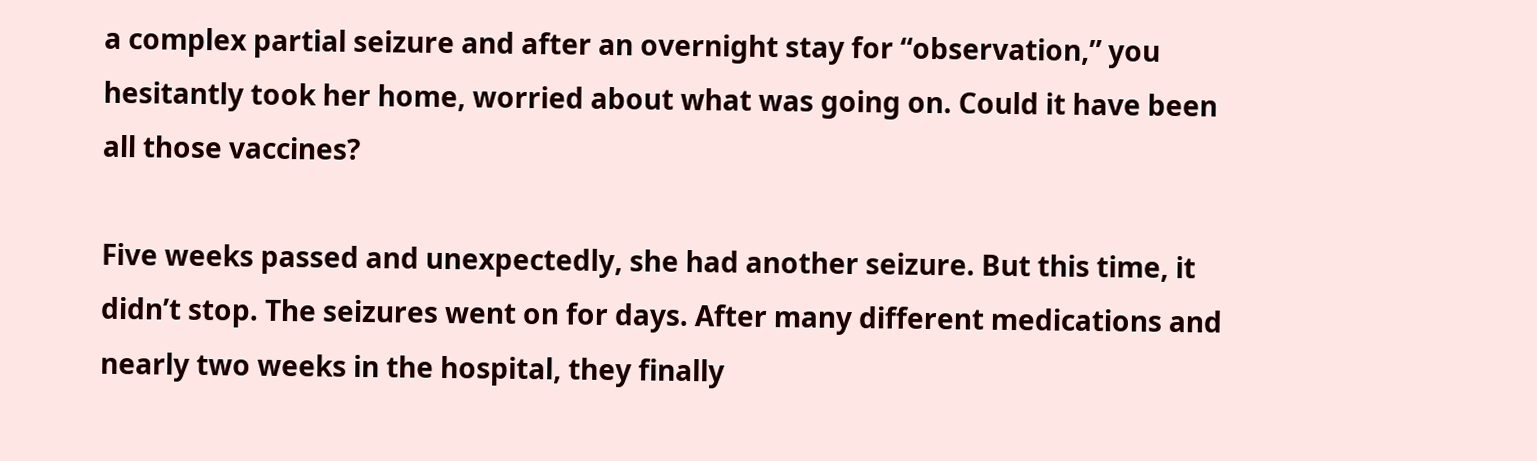a complex partial seizure and after an overnight stay for “observation,” you hesitantly took her home, worried about what was going on. Could it have been all those vaccines?

Five weeks passed and unexpectedly, she had another seizure. But this time, it didn’t stop. The seizures went on for days. After many different medications and nearly two weeks in the hospital, they finally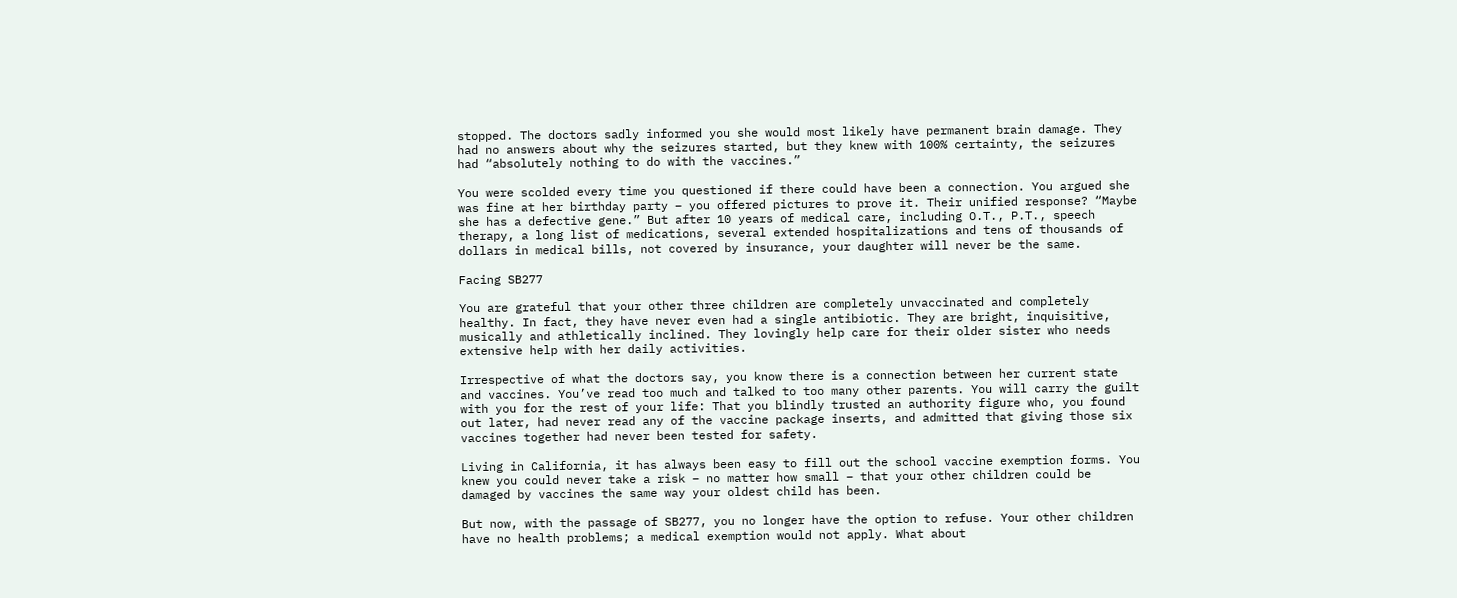stopped. The doctors sadly informed you she would most likely have permanent brain damage. They had no answers about why the seizures started, but they knew with 100% certainty, the seizures had “absolutely nothing to do with the vaccines.”

You were scolded every time you questioned if there could have been a connection. You argued she was fine at her birthday party – you offered pictures to prove it. Their unified response? “Maybe she has a defective gene.” But after 10 years of medical care, including O.T., P.T., speech therapy, a long list of medications, several extended hospitalizations and tens of thousands of dollars in medical bills, not covered by insurance, your daughter will never be the same.

Facing SB277

You are grateful that your other three children are completely unvaccinated and completely healthy. In fact, they have never even had a single antibiotic. They are bright, inquisitive, musically and athletically inclined. They lovingly help care for their older sister who needs extensive help with her daily activities.

Irrespective of what the doctors say, you know there is a connection between her current state and vaccines. You’ve read too much and talked to too many other parents. You will carry the guilt with you for the rest of your life: That you blindly trusted an authority figure who, you found out later, had never read any of the vaccine package inserts, and admitted that giving those six vaccines together had never been tested for safety.

Living in California, it has always been easy to fill out the school vaccine exemption forms. You knew you could never take a risk – no matter how small – that your other children could be damaged by vaccines the same way your oldest child has been.

But now, with the passage of SB277, you no longer have the option to refuse. Your other children have no health problems; a medical exemption would not apply. What about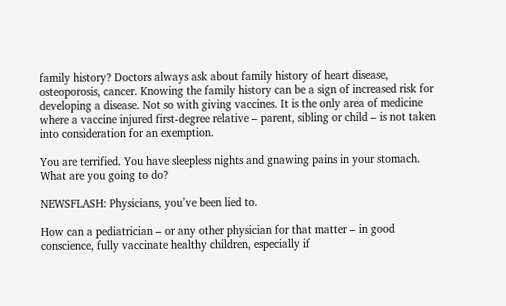family history? Doctors always ask about family history of heart disease, osteoporosis, cancer. Knowing the family history can be a sign of increased risk for developing a disease. Not so with giving vaccines. It is the only area of medicine where a vaccine injured first-degree relative – parent, sibling or child – is not taken into consideration for an exemption.

You are terrified. You have sleepless nights and gnawing pains in your stomach. What are you going to do?

NEWSFLASH: Physicians, you’ve been lied to.

How can a pediatrician – or any other physician for that matter – in good conscience, fully vaccinate healthy children, especially if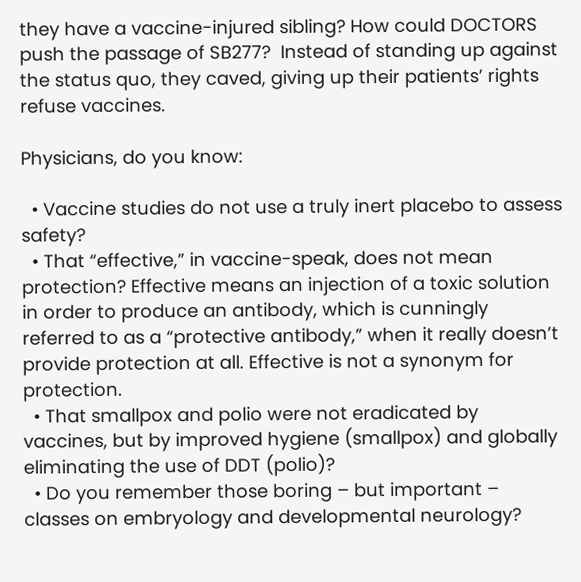they have a vaccine-injured sibling? How could DOCTORS push the passage of SB277?  Instead of standing up against the status quo, they caved, giving up their patients’ rights refuse vaccines.

Physicians, do you know:

  • Vaccine studies do not use a truly inert placebo to assess safety?
  • That “effective,” in vaccine-speak, does not mean protection? Effective means an injection of a toxic solution in order to produce an antibody, which is cunningly referred to as a “protective antibody,” when it really doesn’t provide protection at all. Effective is not a synonym for protection.
  • That smallpox and polio were not eradicated by vaccines, but by improved hygiene (smallpox) and globally eliminating the use of DDT (polio)?
  • Do you remember those boring – but important – classes on embryology and developmental neurology?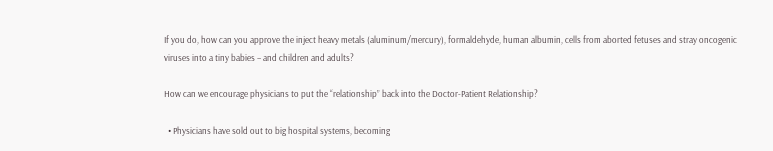If you do, how can you approve the inject heavy metals (aluminum/mercury), formaldehyde, human albumin, cells from aborted fetuses and stray oncogenic viruses into a tiny babies – and children and adults?

How can we encourage physicians to put the “relationship” back into the Doctor-Patient Relationship?

  • Physicians have sold out to big hospital systems, becoming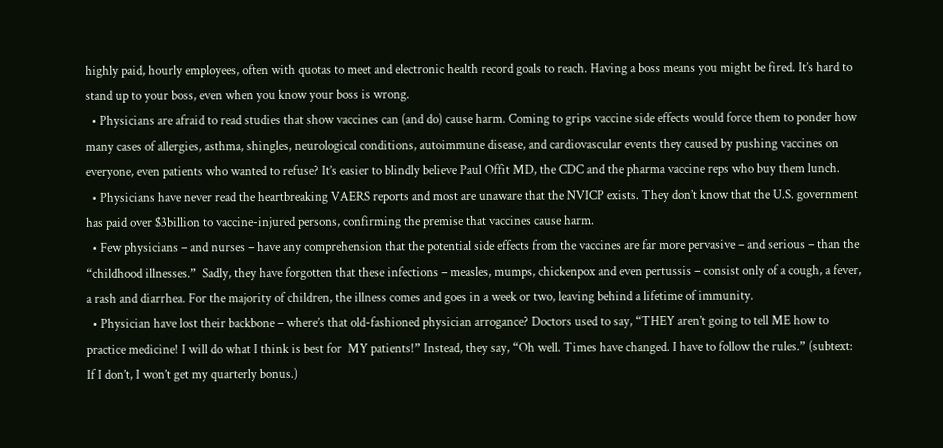highly paid, hourly employees, often with quotas to meet and electronic health record goals to reach. Having a boss means you might be fired. It’s hard to stand up to your boss, even when you know your boss is wrong.
  • Physicians are afraid to read studies that show vaccines can (and do) cause harm. Coming to grips vaccine side effects would force them to ponder how many cases of allergies, asthma, shingles, neurological conditions, autoimmune disease, and cardiovascular events they caused by pushing vaccines on everyone, even patients who wanted to refuse? It’s easier to blindly believe Paul Offit MD, the CDC and the pharma vaccine reps who buy them lunch.
  • Physicians have never read the heartbreaking VAERS reports and most are unaware that the NVICP exists. They don’t know that the U.S. government has paid over $3billion to vaccine-injured persons, confirming the premise that vaccines cause harm.
  • Few physicians – and nurses – have any comprehension that the potential side effects from the vaccines are far more pervasive – and serious – than the “childhood illnesses.”  Sadly, they have forgotten that these infections – measles, mumps, chickenpox and even pertussis – consist only of a cough, a fever, a rash and diarrhea. For the majority of children, the illness comes and goes in a week or two, leaving behind a lifetime of immunity.
  • Physician have lost their backbone – where’s that old-fashioned physician arrogance? Doctors used to say, “THEY aren’t going to tell ME how to practice medicine! I will do what I think is best for  MY patients!” Instead, they say, “Oh well. Times have changed. I have to follow the rules.” (subtext: If I don’t, I won’t get my quarterly bonus.)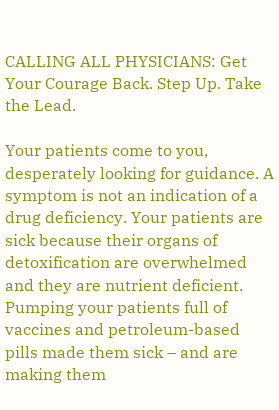CALLING ALL PHYSICIANS: Get Your Courage Back. Step Up. Take the Lead.

Your patients come to you, desperately looking for guidance. A symptom is not an indication of a drug deficiency. Your patients are sick because their organs of detoxification are overwhelmed and they are nutrient deficient. Pumping your patients full of vaccines and petroleum-based pills made them sick – and are making them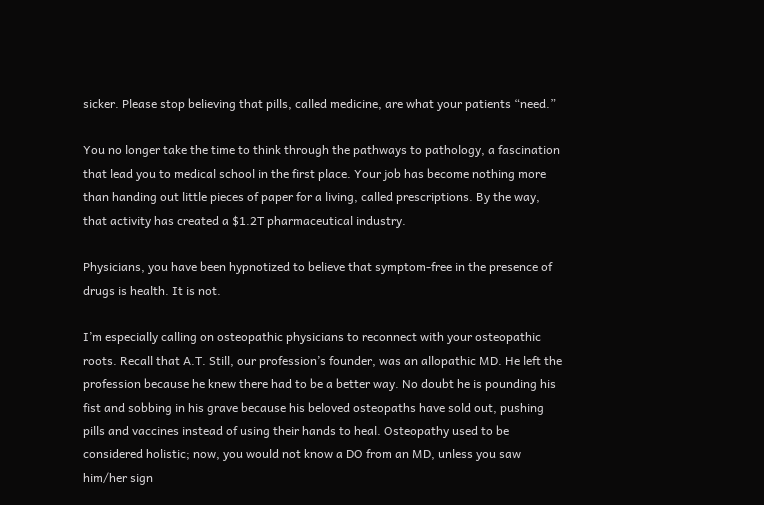sicker. Please stop believing that pills, called medicine, are what your patients “need.”

You no longer take the time to think through the pathways to pathology, a fascination that lead you to medical school in the first place. Your job has become nothing more than handing out little pieces of paper for a living, called prescriptions. By the way, that activity has created a $1.2T pharmaceutical industry.

Physicians, you have been hypnotized to believe that symptom-free in the presence of drugs is health. It is not.

I’m especially calling on osteopathic physicians to reconnect with your osteopathic roots. Recall that A.T. Still, our profession’s founder, was an allopathic MD. He left the profession because he knew there had to be a better way. No doubt he is pounding his fist and sobbing in his grave because his beloved osteopaths have sold out, pushing pills and vaccines instead of using their hands to heal. Osteopathy used to be considered holistic; now, you would not know a DO from an MD, unless you saw him/her sign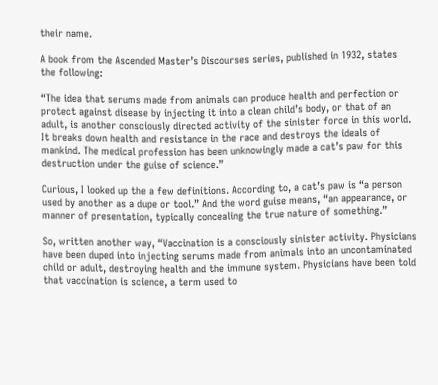their name.

A book from the Ascended Master’s Discourses series, published in 1932, states the following:

“The idea that serums made from animals can produce health and perfection or protect against disease by injecting it into a clean child’s body, or that of an adult, is another consciously directed activity of the sinister force in this world. It breaks down health and resistance in the race and destroys the ideals of mankind. The medical profession has been unknowingly made a cat’s paw for this destruction under the guise of science.”

Curious, I looked up the a few definitions. According to, a cat’s paw is “a person used by another as a dupe or tool.” And the word guise means, “an appearance, or manner of presentation, typically concealing the true nature of something.”

So, written another way, “Vaccination is a consciously sinister activity. Physicians have been duped into injecting serums made from animals into an uncontaminated child or adult, destroying health and the immune system. Physicians have been told that vaccination is science, a term used to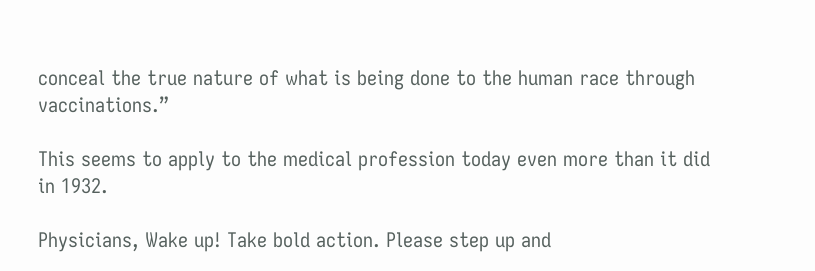conceal the true nature of what is being done to the human race through vaccinations.”

This seems to apply to the medical profession today even more than it did in 1932.

Physicians, Wake up! Take bold action. Please step up and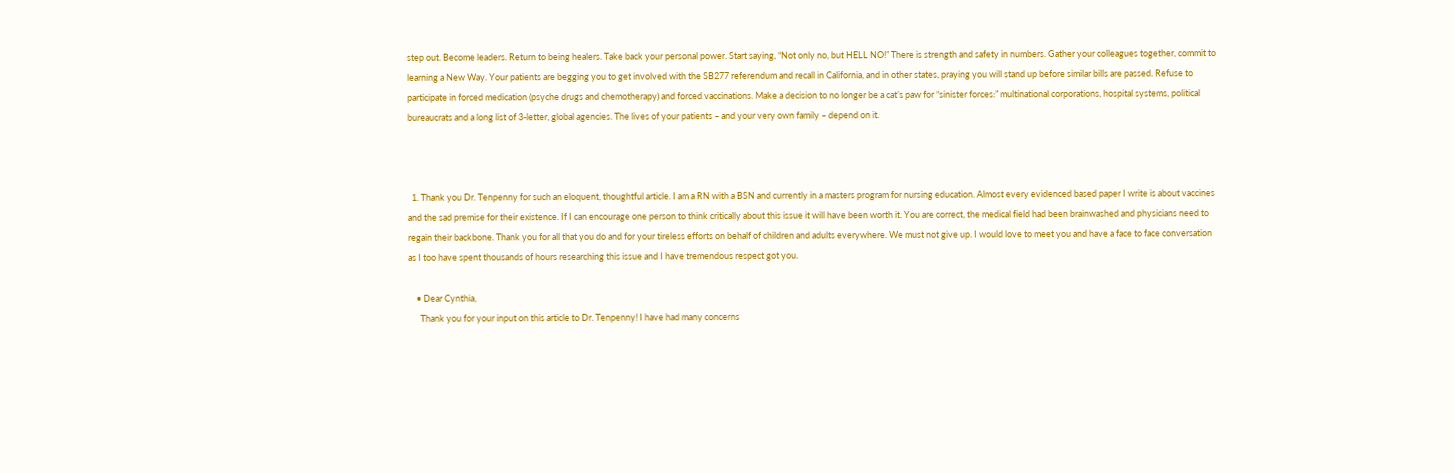step out. Become leaders. Return to being healers. Take back your personal power. Start saying, “Not only no, but HELL NO!” There is strength and safety in numbers. Gather your colleagues together, commit to learning a New Way. Your patients are begging you to get involved with the SB277 referendum and recall in California, and in other states, praying you will stand up before similar bills are passed. Refuse to participate in forced medication (psyche drugs and chemotherapy) and forced vaccinations. Make a decision to no longer be a cat’s paw for “sinister forces:” multinational corporations, hospital systems, political bureaucrats and a long list of 3-letter, global agencies. The lives of your patients – and your very own family – depend on it.



  1. Thank you Dr. Tenpenny for such an eloquent, thoughtful article. I am a RN with a BSN and currently in a masters program for nursing education. Almost every evidenced based paper I write is about vaccines and the sad premise for their existence. If I can encourage one person to think critically about this issue it will have been worth it. You are correct, the medical field had been brainwashed and physicians need to regain their backbone. Thank you for all that you do and for your tireless efforts on behalf of children and adults everywhere. We must not give up. I would love to meet you and have a face to face conversation as I too have spent thousands of hours researching this issue and I have tremendous respect got you.

    • Dear Cynthia,
      Thank you for your input on this article to Dr. Tenpenny! I have had many concerns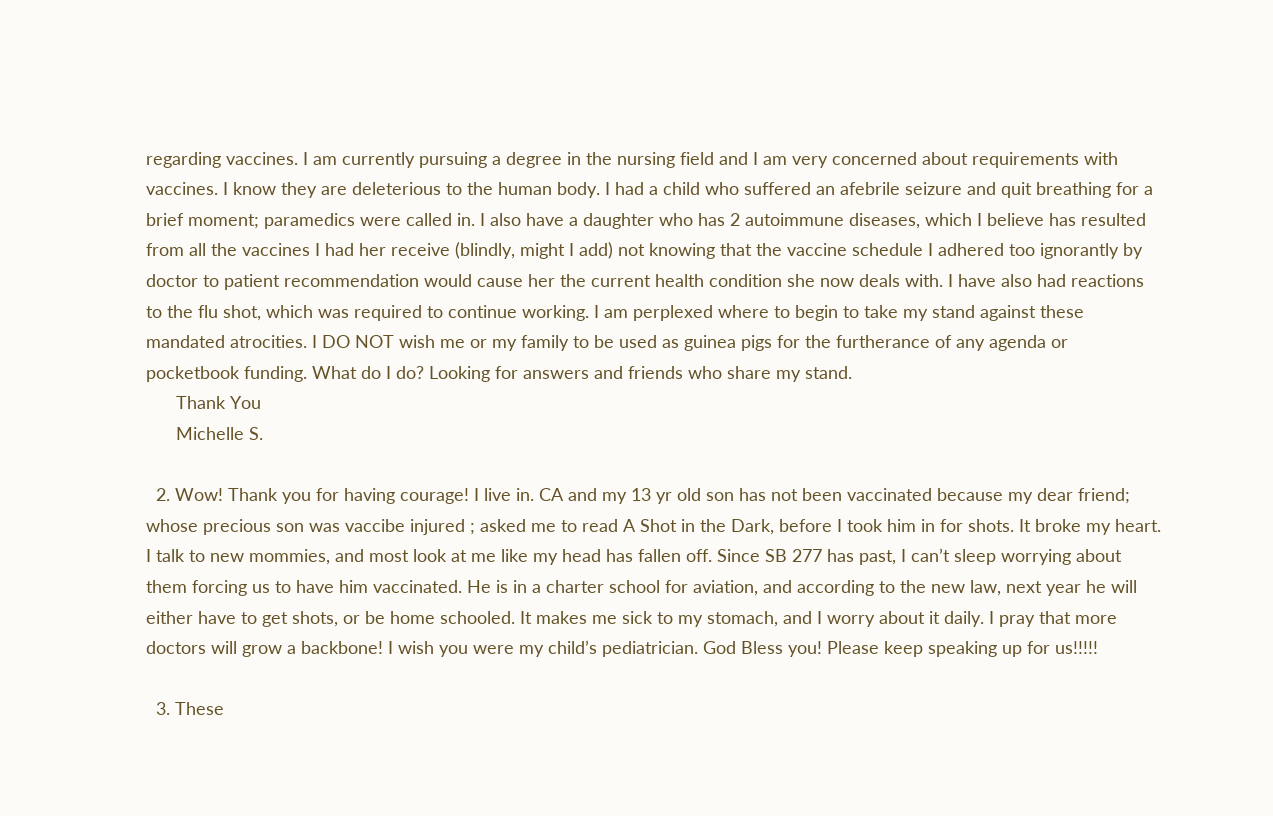regarding vaccines. I am currently pursuing a degree in the nursing field and I am very concerned about requirements with vaccines. I know they are deleterious to the human body. I had a child who suffered an afebrile seizure and quit breathing for a brief moment; paramedics were called in. I also have a daughter who has 2 autoimmune diseases, which I believe has resulted from all the vaccines I had her receive (blindly, might I add) not knowing that the vaccine schedule I adhered too ignorantly by doctor to patient recommendation would cause her the current health condition she now deals with. I have also had reactions to the flu shot, which was required to continue working. I am perplexed where to begin to take my stand against these mandated atrocities. I DO NOT wish me or my family to be used as guinea pigs for the furtherance of any agenda or pocketbook funding. What do I do? Looking for answers and friends who share my stand.
      Thank You
      Michelle S.

  2. Wow! Thank you for having courage! I live in. CA and my 13 yr old son has not been vaccinated because my dear friend; whose precious son was vaccibe injured ; asked me to read A Shot in the Dark, before I took him in for shots. It broke my heart. I talk to new mommies, and most look at me like my head has fallen off. Since SB 277 has past, I can’t sleep worrying about them forcing us to have him vaccinated. He is in a charter school for aviation, and according to the new law, next year he will either have to get shots, or be home schooled. It makes me sick to my stomach, and I worry about it daily. I pray that more doctors will grow a backbone! I wish you were my child’s pediatrician. God Bless you! Please keep speaking up for us!!!!!

  3. These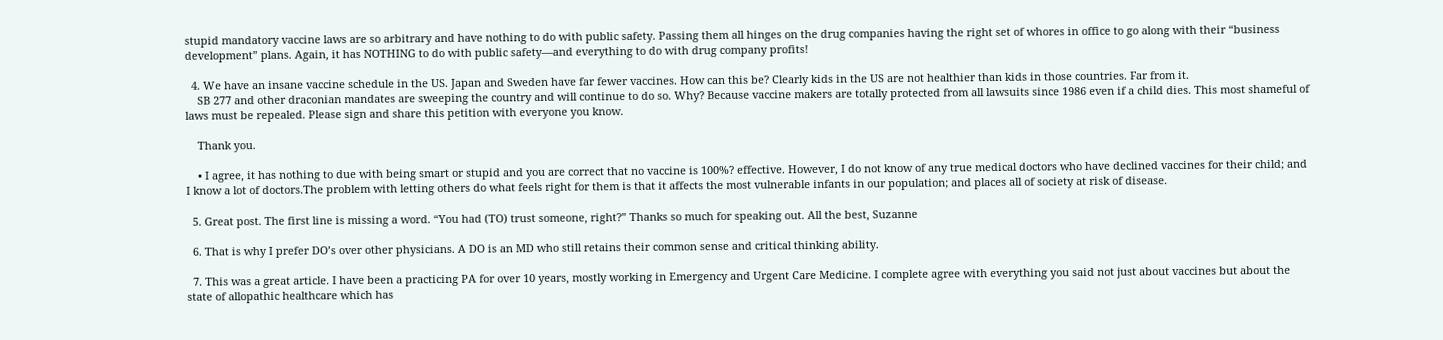stupid mandatory vaccine laws are so arbitrary and have nothing to do with public safety. Passing them all hinges on the drug companies having the right set of whores in office to go along with their “business development” plans. Again, it has NOTHING to do with public safety—and everything to do with drug company profits!

  4. We have an insane vaccine schedule in the US. Japan and Sweden have far fewer vaccines. How can this be? Clearly kids in the US are not healthier than kids in those countries. Far from it.
    SB 277 and other draconian mandates are sweeping the country and will continue to do so. Why? Because vaccine makers are totally protected from all lawsuits since 1986 even if a child dies. This most shameful of laws must be repealed. Please sign and share this petition with everyone you know.

    Thank you.

    • I agree, it has nothing to due with being smart or stupid and you are correct that no vaccine is 100%? effective. However, I do not know of any true medical doctors who have declined vaccines for their child; and I know a lot of doctors.The problem with letting others do what feels right for them is that it affects the most vulnerable infants in our population; and places all of society at risk of disease.

  5. Great post. The first line is missing a word. “You had (TO) trust someone, right?” Thanks so much for speaking out. All the best, Suzanne

  6. That is why I prefer DO’s over other physicians. A DO is an MD who still retains their common sense and critical thinking ability.

  7. This was a great article. I have been a practicing PA for over 10 years, mostly working in Emergency and Urgent Care Medicine. I complete agree with everything you said not just about vaccines but about the state of allopathic healthcare which has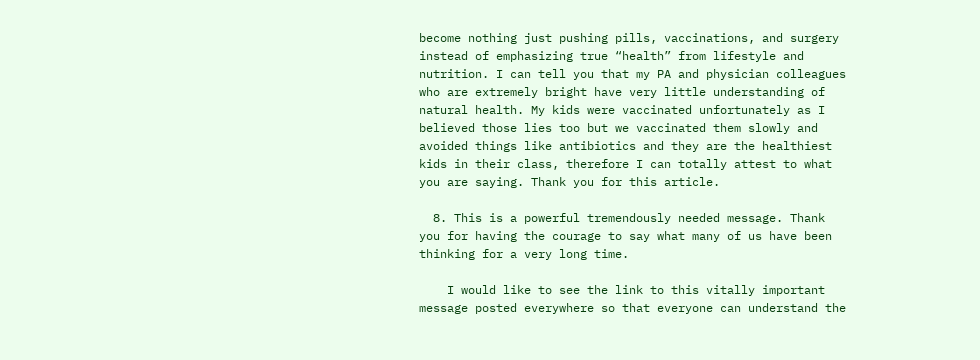become nothing just pushing pills, vaccinations, and surgery instead of emphasizing true “health” from lifestyle and nutrition. I can tell you that my PA and physician colleagues who are extremely bright have very little understanding of natural health. My kids were vaccinated unfortunately as I believed those lies too but we vaccinated them slowly and avoided things like antibiotics and they are the healthiest kids in their class, therefore I can totally attest to what you are saying. Thank you for this article.

  8. This is a powerful tremendously needed message. Thank you for having the courage to say what many of us have been thinking for a very long time.

    I would like to see the link to this vitally important message posted everywhere so that everyone can understand the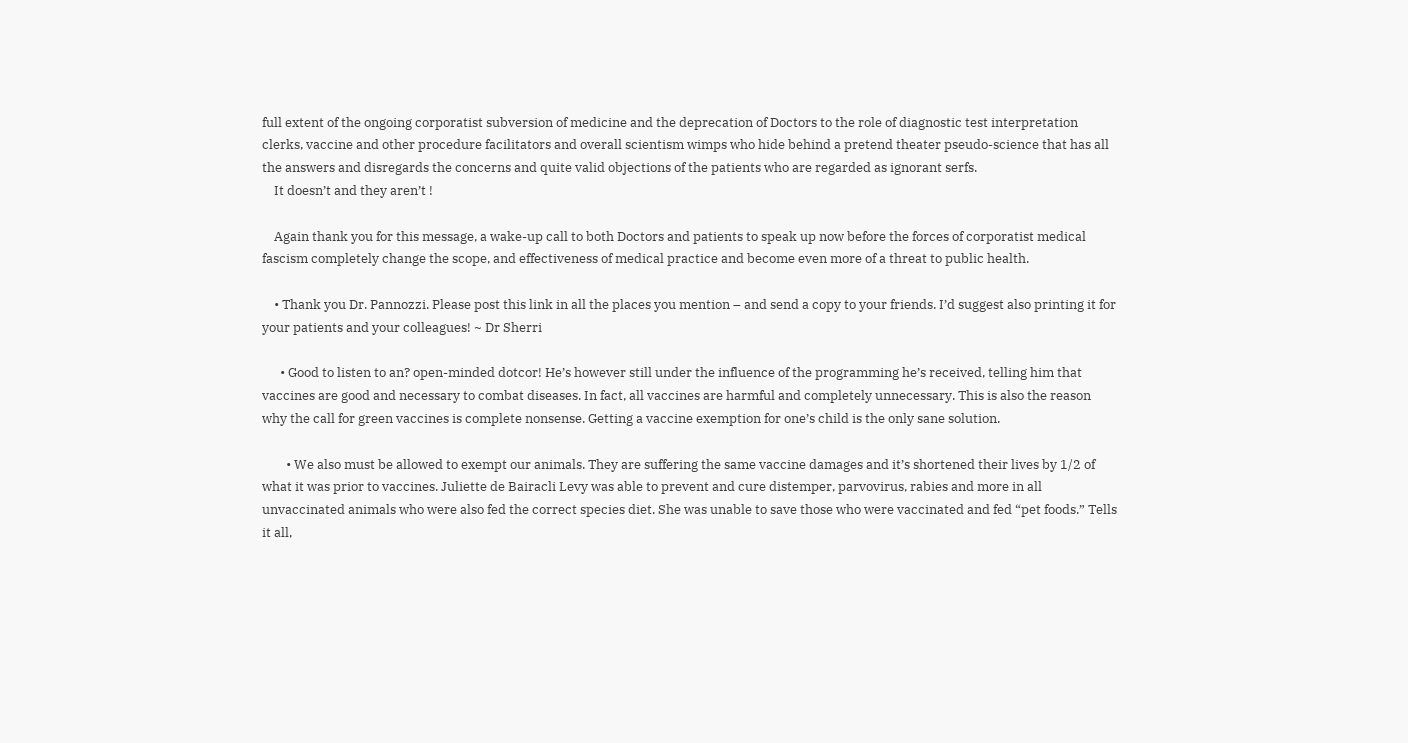full extent of the ongoing corporatist subversion of medicine and the deprecation of Doctors to the role of diagnostic test interpretation clerks, vaccine and other procedure facilitators and overall scientism wimps who hide behind a pretend theater pseudo-science that has all the answers and disregards the concerns and quite valid objections of the patients who are regarded as ignorant serfs.
    It doesn’t and they aren’t !

    Again thank you for this message, a wake-up call to both Doctors and patients to speak up now before the forces of corporatist medical fascism completely change the scope, and effectiveness of medical practice and become even more of a threat to public health.

    • Thank you Dr. Pannozzi. Please post this link in all the places you mention – and send a copy to your friends. I’d suggest also printing it for your patients and your colleagues! ~ Dr Sherri

      • Good to listen to an? open-minded dotcor! He’s however still under the influence of the programming he’s received, telling him that vaccines are good and necessary to combat diseases. In fact, all vaccines are harmful and completely unnecessary. This is also the reason why the call for green vaccines is complete nonsense. Getting a vaccine exemption for one’s child is the only sane solution.

        • We also must be allowed to exempt our animals. They are suffering the same vaccine damages and it’s shortened their lives by 1/2 of what it was prior to vaccines. Juliette de Bairacli Levy was able to prevent and cure distemper, parvovirus, rabies and more in all unvaccinated animals who were also fed the correct species diet. She was unable to save those who were vaccinated and fed “pet foods.” Tells it all,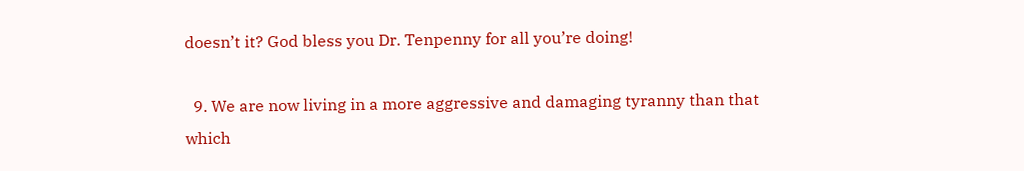doesn’t it? God bless you Dr. Tenpenny for all you’re doing!

  9. We are now living in a more aggressive and damaging tyranny than that which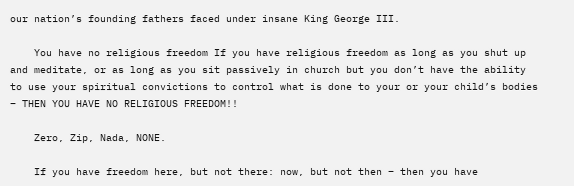our nation’s founding fathers faced under insane King George III.

    You have no religious freedom If you have religious freedom as long as you shut up and meditate, or as long as you sit passively in church but you don’t have the ability to use your spiritual convictions to control what is done to your or your child’s bodies – THEN YOU HAVE NO RELIGIOUS FREEDOM!!

    Zero, Zip, Nada, NONE.

    If you have freedom here, but not there: now, but not then – then you have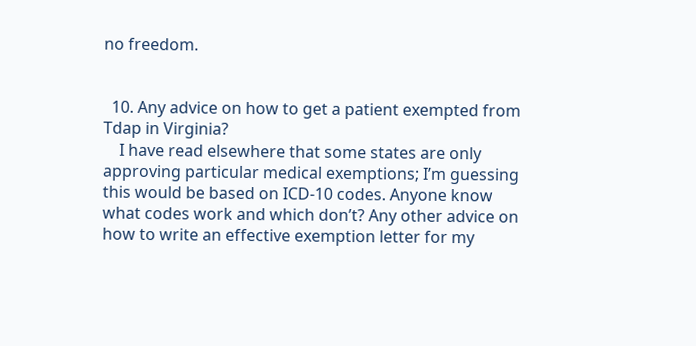no freedom.


  10. Any advice on how to get a patient exempted from Tdap in Virginia?
    I have read elsewhere that some states are only approving particular medical exemptions; I’m guessing this would be based on ICD-10 codes. Anyone know what codes work and which don’t? Any other advice on how to write an effective exemption letter for my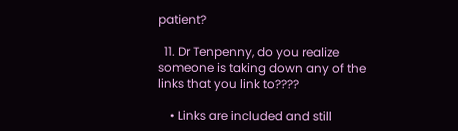patient?

  11. Dr Tenpenny, do you realize someone is taking down any of the links that you link to????

    • Links are included and still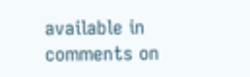available in comments on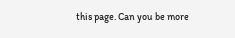this page. Can you be more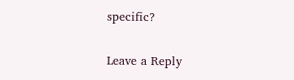specific?

Leave a Reply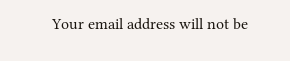Your email address will not be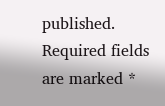published. Required fields are marked *